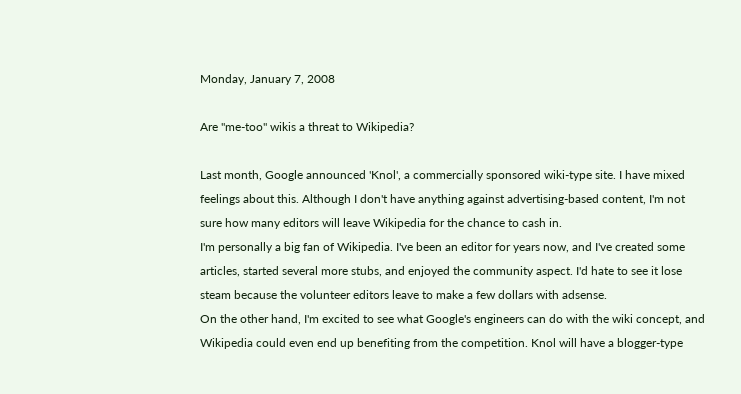Monday, January 7, 2008

Are "me-too" wikis a threat to Wikipedia?

Last month, Google announced 'Knol', a commercially sponsored wiki-type site. I have mixed feelings about this. Although I don't have anything against advertising-based content, I'm not sure how many editors will leave Wikipedia for the chance to cash in.
I'm personally a big fan of Wikipedia. I've been an editor for years now, and I've created some articles, started several more stubs, and enjoyed the community aspect. I'd hate to see it lose steam because the volunteer editors leave to make a few dollars with adsense.
On the other hand, I'm excited to see what Google's engineers can do with the wiki concept, and Wikipedia could even end up benefiting from the competition. Knol will have a blogger-type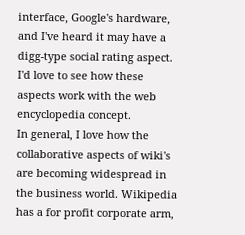interface, Google's hardware, and I've heard it may have a digg-type social rating aspect. I'd love to see how these aspects work with the web encyclopedia concept.
In general, I love how the collaborative aspects of wiki's are becoming widespread in the business world. Wikipedia has a for profit corporate arm,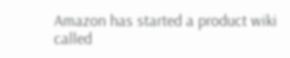Amazon has started a product wiki called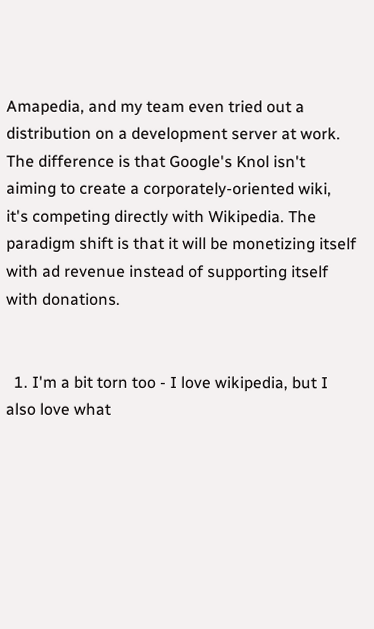Amapedia, and my team even tried out a distribution on a development server at work.
The difference is that Google's Knol isn't aiming to create a corporately-oriented wiki, it's competing directly with Wikipedia. The paradigm shift is that it will be monetizing itself with ad revenue instead of supporting itself with donations.


  1. I'm a bit torn too - I love wikipedia, but I also love what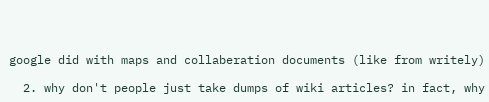google did with maps and collaberation documents (like from writely)

  2. why don't people just take dumps of wiki articles? in fact, why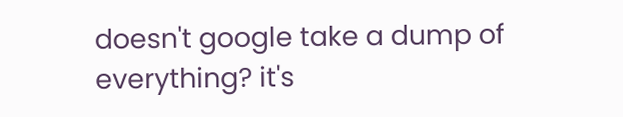doesn't google take a dump of everything? it's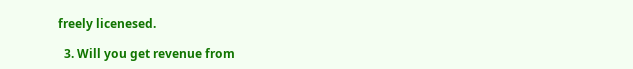freely licenesed.

  3. Will you get revenue from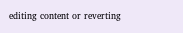editing content or reverting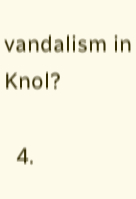vandalism in Knol?

  4.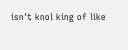isn't knol king of like